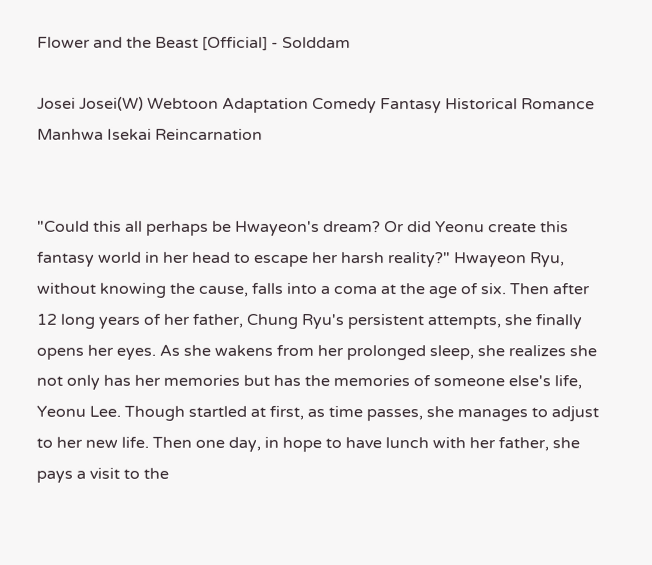Flower and the Beast [Official] - Solddam

Josei Josei(W) Webtoon Adaptation Comedy Fantasy Historical Romance Manhwa Isekai Reincarnation


"Could this all perhaps be Hwayeon's dream? Or did Yeonu create this fantasy world in her head to escape her harsh reality?" Hwayeon Ryu, without knowing the cause, falls into a coma at the age of six. Then after 12 long years of her father, Chung Ryu's persistent attempts, she finally opens her eyes. As she wakens from her prolonged sleep, she realizes she not only has her memories but has the memories of someone else's life, Yeonu Lee. Though startled at first, as time passes, she manages to adjust to her new life. Then one day, in hope to have lunch with her father, she pays a visit to the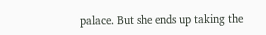palace. But she ends up taking the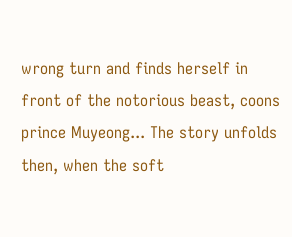wrong turn and finds herself in front of the notorious beast, coons prince Muyeong... The story unfolds then, when the soft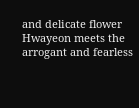and delicate flower Hwayeon meets the arrogant and fearless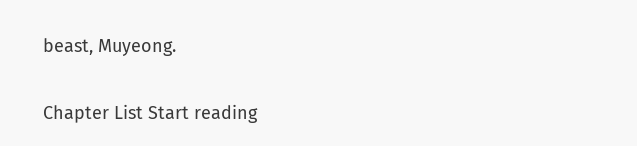beast, Muyeong.

Chapter List Start reading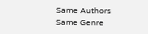Same Authors
Same Genre